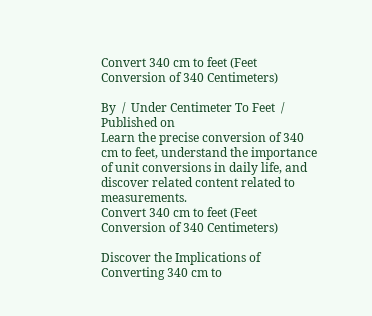Convert 340 cm to feet (Feet Conversion of 340 Centimeters)

By  /  Under Centimeter To Feet  /  Published on
Learn the precise conversion of 340 cm to feet, understand the importance of unit conversions in daily life, and discover related content related to measurements.
Convert 340 cm to feet (Feet Conversion of 340 Centimeters)

Discover the Implications of Converting 340 cm to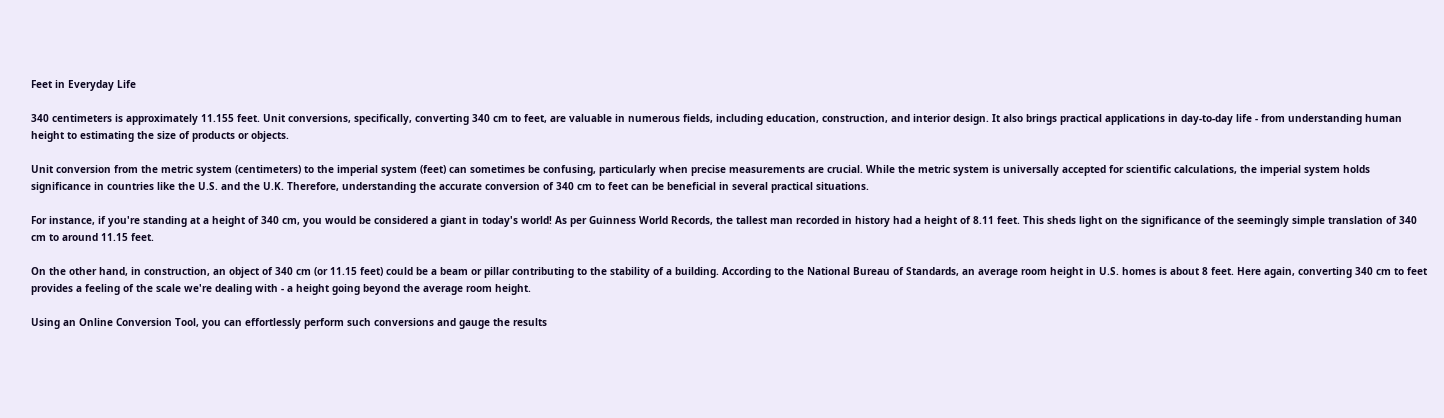Feet in Everyday Life

340 centimeters is approximately 11.155 feet. Unit conversions, specifically, converting 340 cm to feet, are valuable in numerous fields, including education, construction, and interior design. It also brings practical applications in day-to-day life - from understanding human height to estimating the size of products or objects.

Unit conversion from the metric system (centimeters) to the imperial system (feet) can sometimes be confusing, particularly when precise measurements are crucial. While the metric system is universally accepted for scientific calculations, the imperial system holds significance in countries like the U.S. and the U.K. Therefore, understanding the accurate conversion of 340 cm to feet can be beneficial in several practical situations.

For instance, if you're standing at a height of 340 cm, you would be considered a giant in today's world! As per Guinness World Records, the tallest man recorded in history had a height of 8.11 feet. This sheds light on the significance of the seemingly simple translation of 340 cm to around 11.15 feet.

On the other hand, in construction, an object of 340 cm (or 11.15 feet) could be a beam or pillar contributing to the stability of a building. According to the National Bureau of Standards, an average room height in U.S. homes is about 8 feet. Here again, converting 340 cm to feet provides a feeling of the scale we're dealing with - a height going beyond the average room height.

Using an Online Conversion Tool, you can effortlessly perform such conversions and gauge the results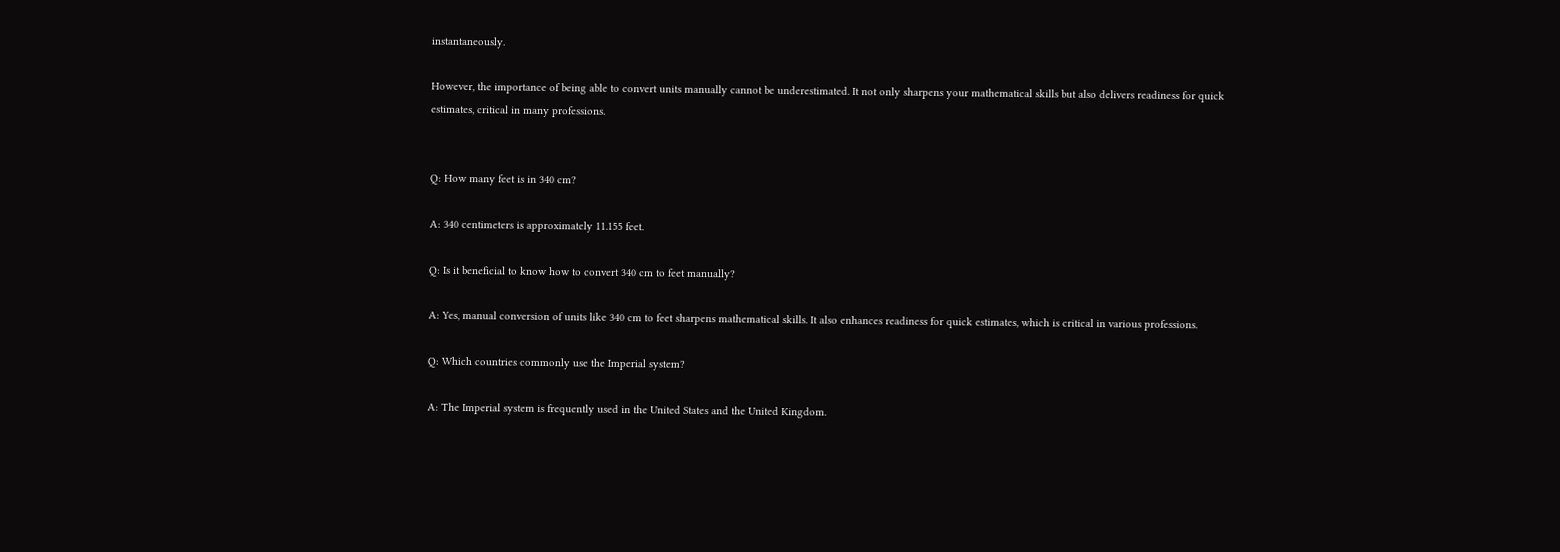instantaneously.

However, the importance of being able to convert units manually cannot be underestimated. It not only sharpens your mathematical skills but also delivers readiness for quick estimates, critical in many professions.


Q: How many feet is in 340 cm?

A: 340 centimeters is approximately 11.155 feet.

Q: Is it beneficial to know how to convert 340 cm to feet manually?

A: Yes, manual conversion of units like 340 cm to feet sharpens mathematical skills. It also enhances readiness for quick estimates, which is critical in various professions.

Q: Which countries commonly use the Imperial system?

A: The Imperial system is frequently used in the United States and the United Kingdom.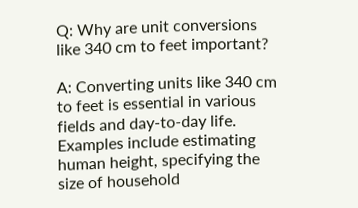Q: Why are unit conversions like 340 cm to feet important?

A: Converting units like 340 cm to feet is essential in various fields and day-to-day life. Examples include estimating human height, specifying the size of household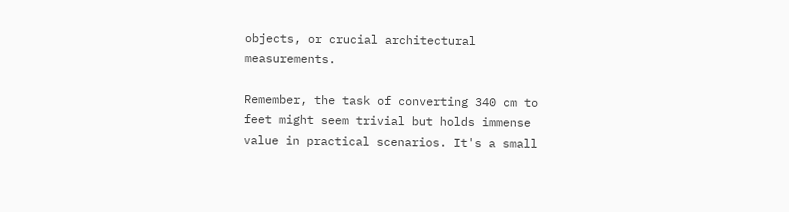objects, or crucial architectural measurements.

Remember, the task of converting 340 cm to feet might seem trivial but holds immense value in practical scenarios. It's a small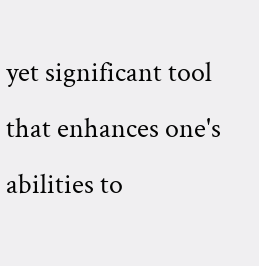yet significant tool that enhances one's abilities to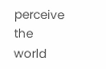perceive the world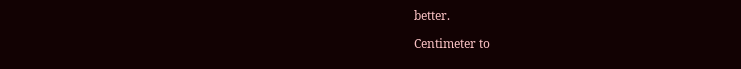better.

Centimeter to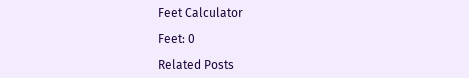Feet Calculator

Feet: 0

Related Posts